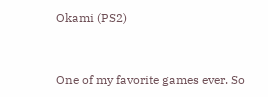Okami (PS2)



One of my favorite games ever. So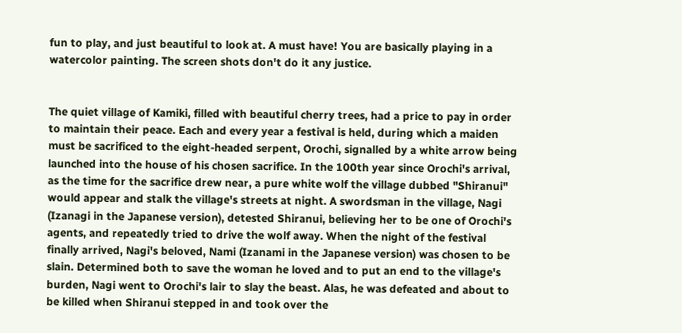fun to play, and just beautiful to look at. A must have! You are basically playing in a watercolor painting. The screen shots don't do it any justice.


The quiet village of Kamiki, filled with beautiful cherry trees, had a price to pay in order to maintain their peace. Each and every year a festival is held, during which a maiden must be sacrificed to the eight-headed serpent, Orochi, signalled by a white arrow being launched into the house of his chosen sacrifice. In the 100th year since Orochi's arrival, as the time for the sacrifice drew near, a pure white wolf the village dubbed "Shiranui" would appear and stalk the village's streets at night. A swordsman in the village, Nagi (Izanagi in the Japanese version), detested Shiranui, believing her to be one of Orochi's agents, and repeatedly tried to drive the wolf away. When the night of the festival finally arrived, Nagi's beloved, Nami (Izanami in the Japanese version) was chosen to be slain. Determined both to save the woman he loved and to put an end to the village's burden, Nagi went to Orochi's lair to slay the beast. Alas, he was defeated and about to be killed when Shiranui stepped in and took over the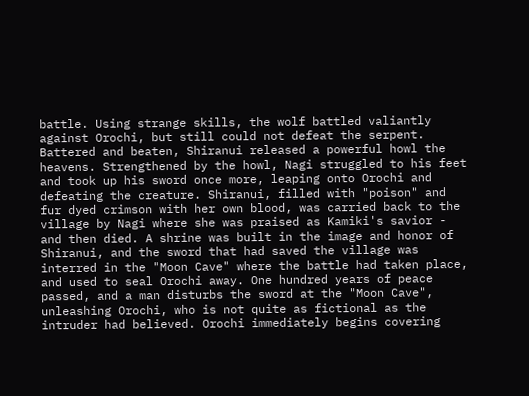battle. Using strange skills, the wolf battled valiantly against Orochi, but still could not defeat the serpent.
Battered and beaten, Shiranui released a powerful howl the heavens. Strengthened by the howl, Nagi struggled to his feet and took up his sword once more, leaping onto Orochi and defeating the creature. Shiranui, filled with "poison" and fur dyed crimson with her own blood, was carried back to the village by Nagi where she was praised as Kamiki's savior - and then died. A shrine was built in the image and honor of Shiranui, and the sword that had saved the village was interred in the "Moon Cave" where the battle had taken place, and used to seal Orochi away. One hundred years of peace passed, and a man disturbs the sword at the "Moon Cave", unleashing Orochi, who is not quite as fictional as the intruder had believed. Orochi immediately begins covering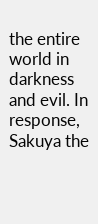the entire world in darkness and evil. In response, Sakuya the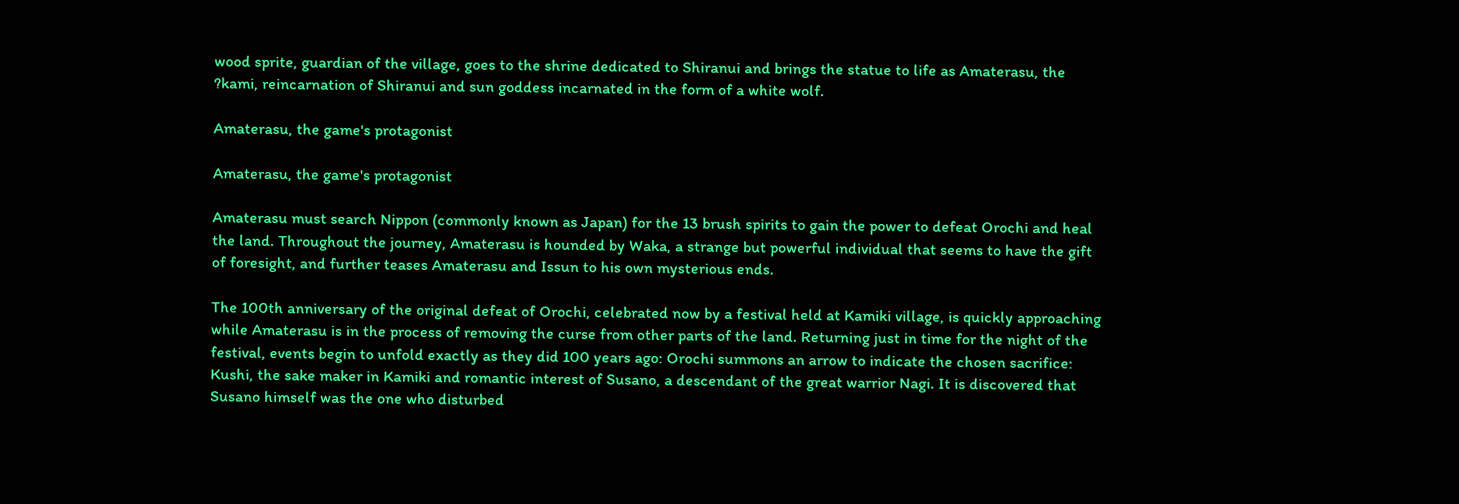wood sprite, guardian of the village, goes to the shrine dedicated to Shiranui and brings the statue to life as Amaterasu, the ?kami, reincarnation of Shiranui and sun goddess incarnated in the form of a white wolf.

Amaterasu, the game's protagonist

Amaterasu, the game's protagonist

Amaterasu must search Nippon (commonly known as Japan) for the 13 brush spirits to gain the power to defeat Orochi and heal the land. Throughout the journey, Amaterasu is hounded by Waka, a strange but powerful individual that seems to have the gift of foresight, and further teases Amaterasu and Issun to his own mysterious ends.

The 100th anniversary of the original defeat of Orochi, celebrated now by a festival held at Kamiki village, is quickly approaching while Amaterasu is in the process of removing the curse from other parts of the land. Returning just in time for the night of the festival, events begin to unfold exactly as they did 100 years ago: Orochi summons an arrow to indicate the chosen sacrifice: Kushi, the sake maker in Kamiki and romantic interest of Susano, a descendant of the great warrior Nagi. It is discovered that Susano himself was the one who disturbed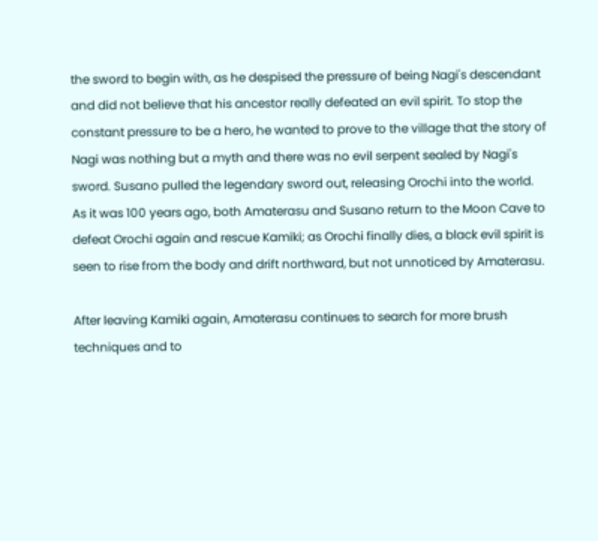the sword to begin with, as he despised the pressure of being Nagi's descendant and did not believe that his ancestor really defeated an evil spirit. To stop the constant pressure to be a hero, he wanted to prove to the village that the story of Nagi was nothing but a myth and there was no evil serpent sealed by Nagi's sword. Susano pulled the legendary sword out, releasing Orochi into the world. As it was 100 years ago, both Amaterasu and Susano return to the Moon Cave to defeat Orochi again and rescue Kamiki; as Orochi finally dies, a black evil spirit is seen to rise from the body and drift northward, but not unnoticed by Amaterasu.

After leaving Kamiki again, Amaterasu continues to search for more brush techniques and to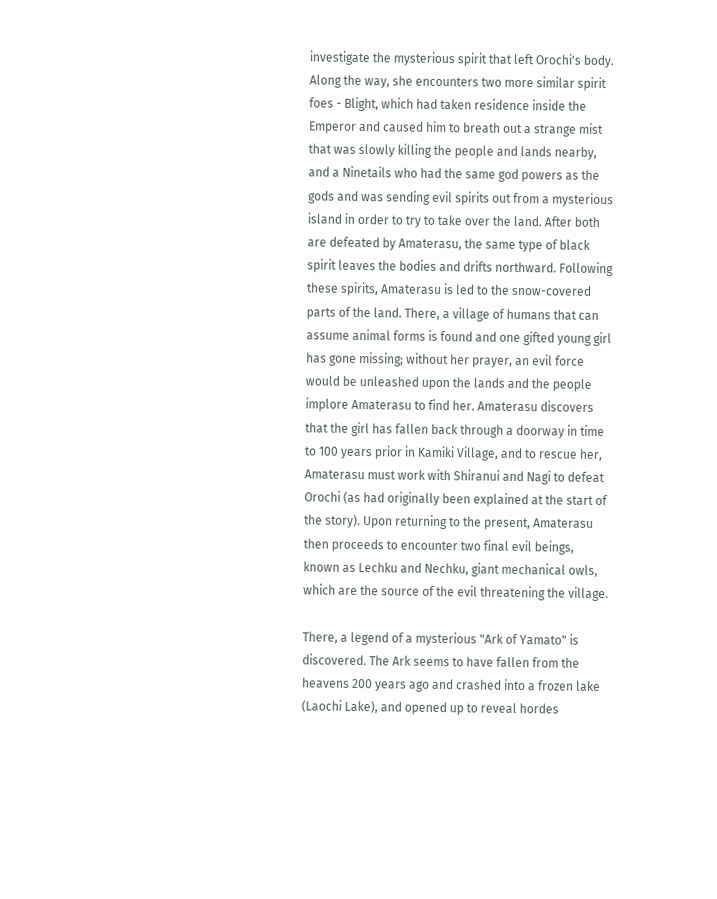investigate the mysterious spirit that left Orochi's body. Along the way, she encounters two more similar spirit foes - Blight, which had taken residence inside the Emperor and caused him to breath out a strange mist that was slowly killing the people and lands nearby, and a Ninetails who had the same god powers as the gods and was sending evil spirits out from a mysterious island in order to try to take over the land. After both are defeated by Amaterasu, the same type of black spirit leaves the bodies and drifts northward. Following these spirits, Amaterasu is led to the snow-covered parts of the land. There, a village of humans that can assume animal forms is found and one gifted young girl has gone missing; without her prayer, an evil force would be unleashed upon the lands and the people implore Amaterasu to find her. Amaterasu discovers that the girl has fallen back through a doorway in time to 100 years prior in Kamiki Village, and to rescue her, Amaterasu must work with Shiranui and Nagi to defeat Orochi (as had originally been explained at the start of the story). Upon returning to the present, Amaterasu then proceeds to encounter two final evil beings, known as Lechku and Nechku, giant mechanical owls, which are the source of the evil threatening the village.

There, a legend of a mysterious "Ark of Yamato" is discovered. The Ark seems to have fallen from the heavens 200 years ago and crashed into a frozen lake (Laochi Lake), and opened up to reveal hordes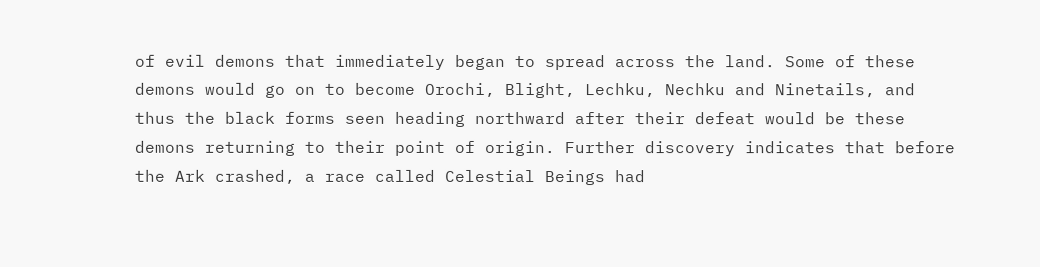of evil demons that immediately began to spread across the land. Some of these demons would go on to become Orochi, Blight, Lechku, Nechku and Ninetails, and thus the black forms seen heading northward after their defeat would be these demons returning to their point of origin. Further discovery indicates that before the Ark crashed, a race called Celestial Beings had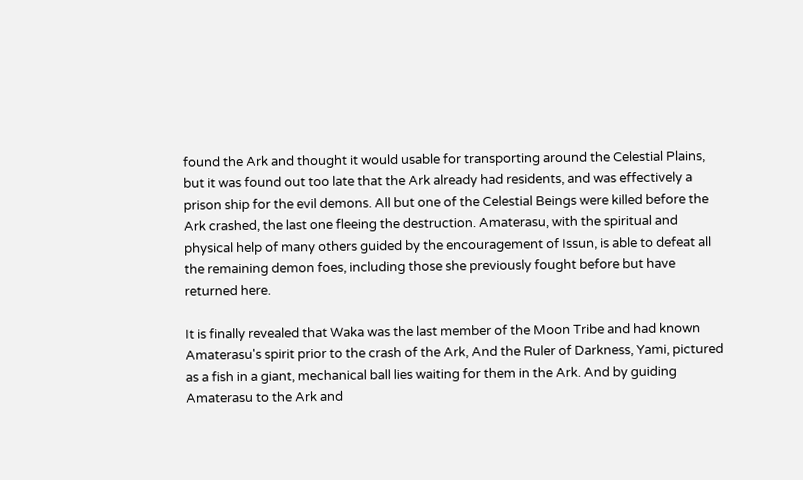found the Ark and thought it would usable for transporting around the Celestial Plains, but it was found out too late that the Ark already had residents, and was effectively a prison ship for the evil demons. All but one of the Celestial Beings were killed before the Ark crashed, the last one fleeing the destruction. Amaterasu, with the spiritual and physical help of many others guided by the encouragement of Issun, is able to defeat all the remaining demon foes, including those she previously fought before but have returned here.

It is finally revealed that Waka was the last member of the Moon Tribe and had known Amaterasu's spirit prior to the crash of the Ark, And the Ruler of Darkness, Yami, pictured as a fish in a giant, mechanical ball lies waiting for them in the Ark. And by guiding Amaterasu to the Ark and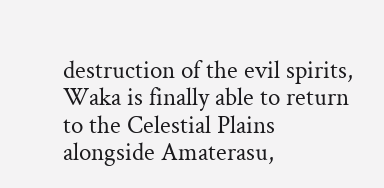destruction of the evil spirits, Waka is finally able to return to the Celestial Plains alongside Amaterasu,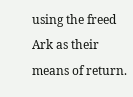using the freed Ark as their means of return.